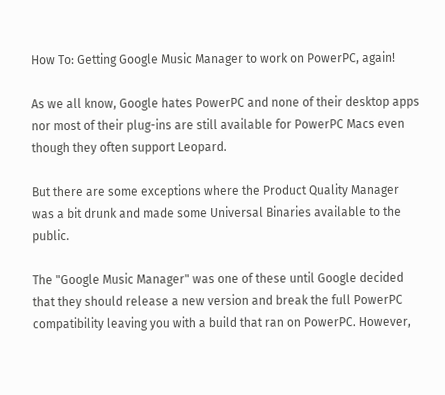How To: Getting Google Music Manager to work on PowerPC, again!

As we all know, Google hates PowerPC and none of their desktop apps nor most of their plug-ins are still available for PowerPC Macs even though they often support Leopard.

But there are some exceptions where the Product Quality Manager was a bit drunk and made some Universal Binaries available to the public.

The "Google Music Manager" was one of these until Google decided that they should release a new version and break the full PowerPC compatibility leaving you with a build that ran on PowerPC. However,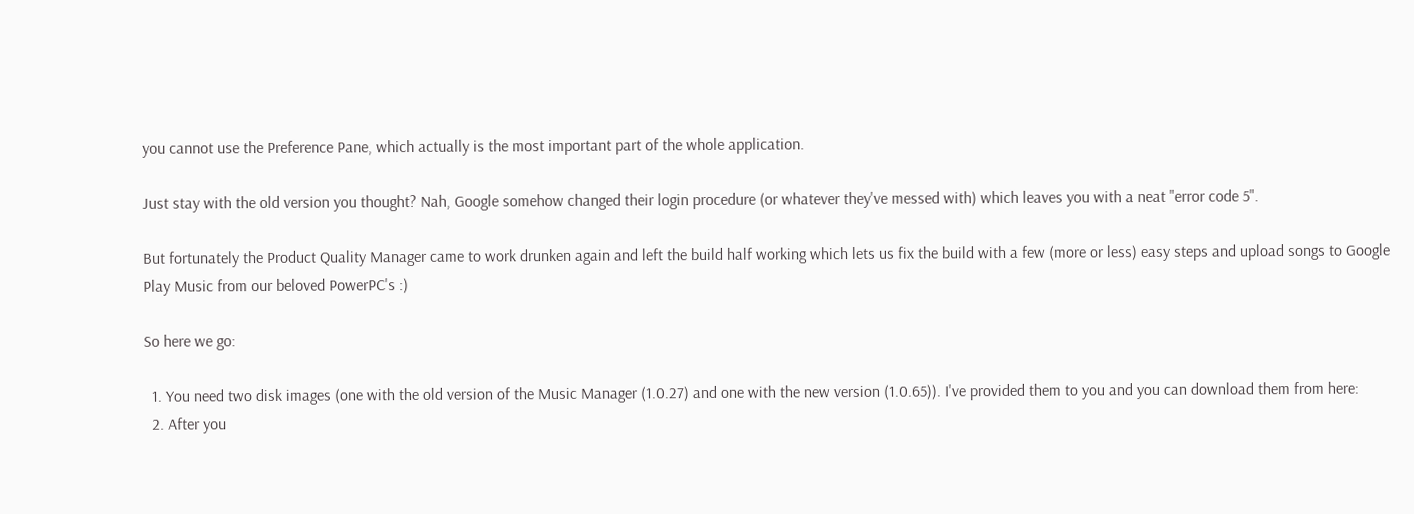you cannot use the Preference Pane, which actually is the most important part of the whole application.

Just stay with the old version you thought? Nah, Google somehow changed their login procedure (or whatever they've messed with) which leaves you with a neat "error code 5".

But fortunately the Product Quality Manager came to work drunken again and left the build half working which lets us fix the build with a few (more or less) easy steps and upload songs to Google Play Music from our beloved PowerPC's :)

So here we go:

  1. You need two disk images (one with the old version of the Music Manager (1.0.27) and one with the new version (1.0.65)). I've provided them to you and you can download them from here:
  2. After you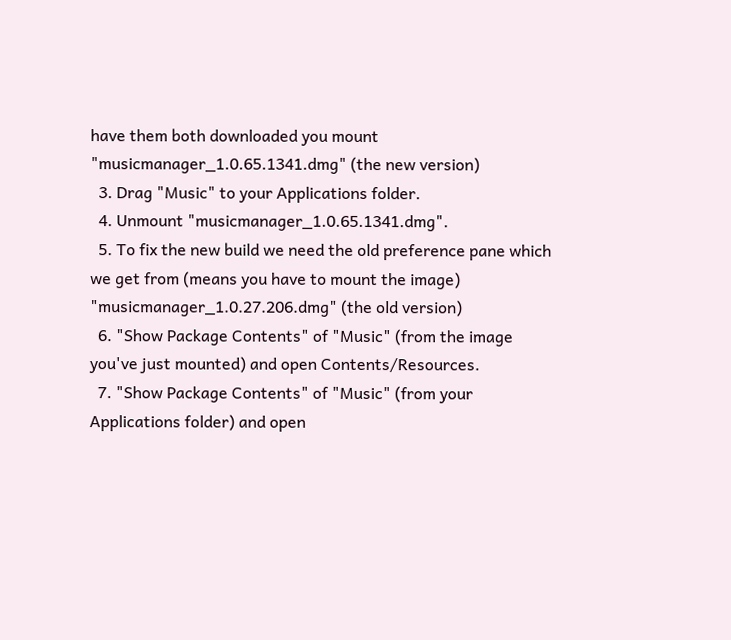have them both downloaded you mount "musicmanager_1.0.65.1341.dmg" (the new version)
  3. Drag "Music" to your Applications folder.
  4. Unmount "musicmanager_1.0.65.1341.dmg".
  5. To fix the new build we need the old preference pane which we get from (means you have to mount the image) "musicmanager_1.0.27.206.dmg" (the old version)
  6. "Show Package Contents" of "Music" (from the image you've just mounted) and open Contents/Resources.
  7. "Show Package Contents" of "Music" (from your Applications folder) and open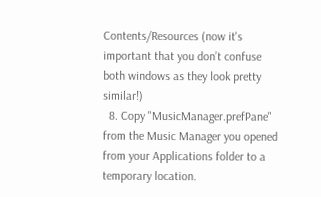Contents/Resources (now it's important that you don’t confuse both windows as they look pretty similar!)
  8. Copy "MusicManager.prefPane" from the Music Manager you opened from your Applications folder to a temporary location.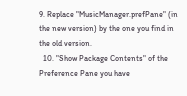9. Replace "MusicManager.prefPane" (in the new version) by the one you find in the old version.
  10. "Show Package Contents" of the Preference Pane you have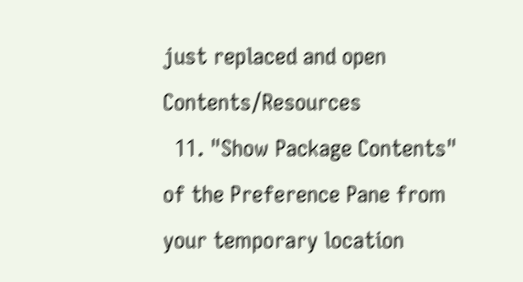just replaced and open Contents/Resources
  11. "Show Package Contents" of the Preference Pane from your temporary location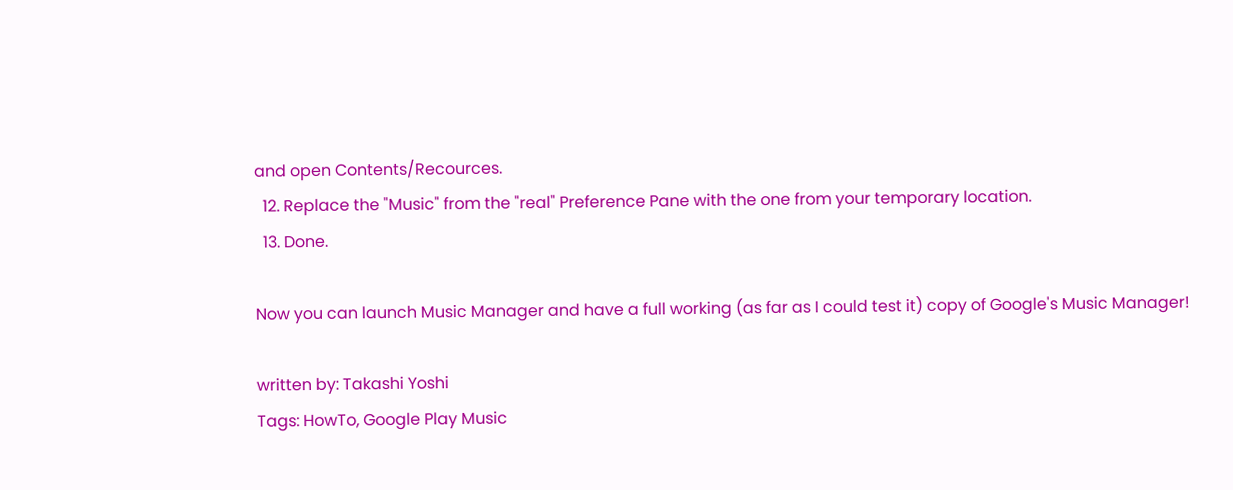and open Contents/Recources.
  12. Replace the "Music" from the "real" Preference Pane with the one from your temporary location.
  13. Done.

Now you can launch Music Manager and have a full working (as far as I could test it) copy of Google's Music Manager!

written by: Takashi Yoshi
Tags: HowTo, Google Play Music